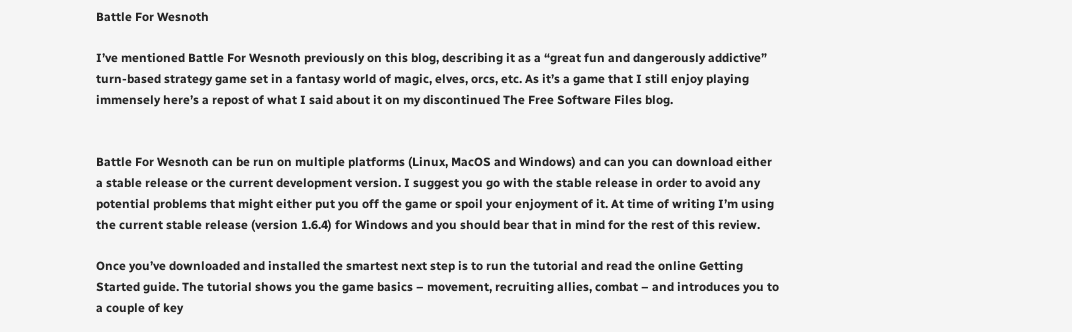Battle For Wesnoth

I’ve mentioned Battle For Wesnoth previously on this blog, describing it as a “great fun and dangerously addictive” turn-based strategy game set in a fantasy world of magic, elves, orcs, etc. As it’s a game that I still enjoy playing immensely here’s a repost of what I said about it on my discontinued The Free Software Files blog.


Battle For Wesnoth can be run on multiple platforms (Linux, MacOS and Windows) and can you can download either a stable release or the current development version. I suggest you go with the stable release in order to avoid any potential problems that might either put you off the game or spoil your enjoyment of it. At time of writing I’m using the current stable release (version 1.6.4) for Windows and you should bear that in mind for the rest of this review.

Once you’ve downloaded and installed the smartest next step is to run the tutorial and read the online Getting Started guide. The tutorial shows you the game basics – movement, recruiting allies, combat – and introduces you to a couple of key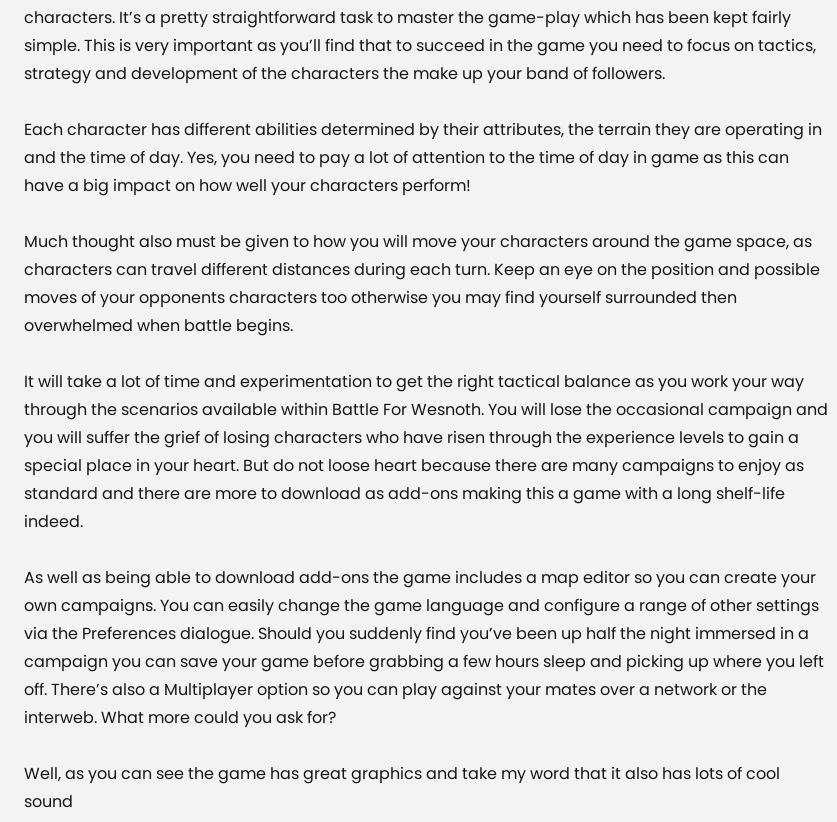characters. It’s a pretty straightforward task to master the game-play which has been kept fairly simple. This is very important as you’ll find that to succeed in the game you need to focus on tactics, strategy and development of the characters the make up your band of followers.

Each character has different abilities determined by their attributes, the terrain they are operating in and the time of day. Yes, you need to pay a lot of attention to the time of day in game as this can have a big impact on how well your characters perform!

Much thought also must be given to how you will move your characters around the game space, as characters can travel different distances during each turn. Keep an eye on the position and possible moves of your opponents characters too otherwise you may find yourself surrounded then overwhelmed when battle begins.

It will take a lot of time and experimentation to get the right tactical balance as you work your way through the scenarios available within Battle For Wesnoth. You will lose the occasional campaign and you will suffer the grief of losing characters who have risen through the experience levels to gain a special place in your heart. But do not loose heart because there are many campaigns to enjoy as standard and there are more to download as add-ons making this a game with a long shelf-life indeed.

As well as being able to download add-ons the game includes a map editor so you can create your own campaigns. You can easily change the game language and configure a range of other settings via the Preferences dialogue. Should you suddenly find you’ve been up half the night immersed in a campaign you can save your game before grabbing a few hours sleep and picking up where you left off. There’s also a Multiplayer option so you can play against your mates over a network or the interweb. What more could you ask for?

Well, as you can see the game has great graphics and take my word that it also has lots of cool sound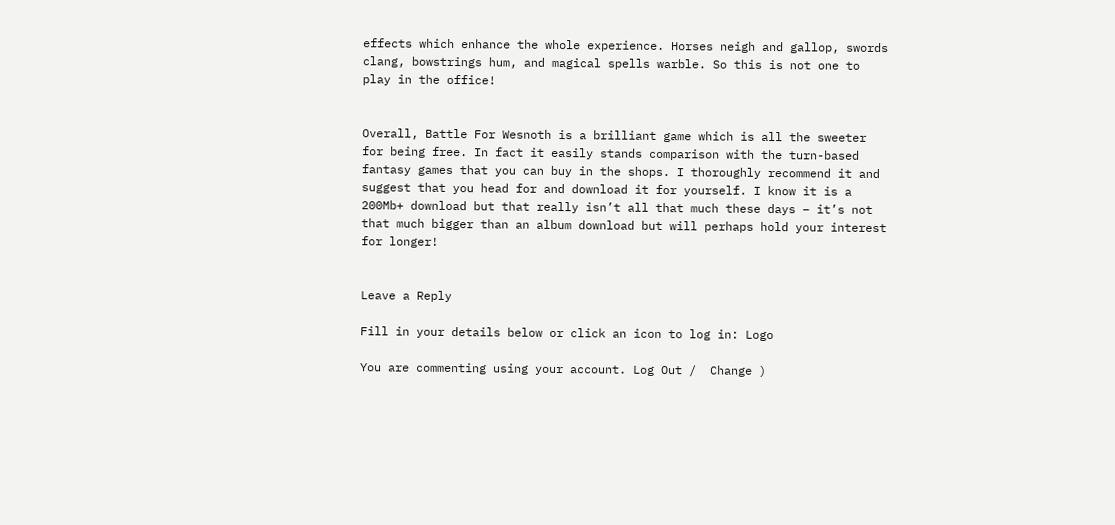effects which enhance the whole experience. Horses neigh and gallop, swords clang, bowstrings hum, and magical spells warble. So this is not one to play in the office!


Overall, Battle For Wesnoth is a brilliant game which is all the sweeter for being free. In fact it easily stands comparison with the turn-based fantasy games that you can buy in the shops. I thoroughly recommend it and suggest that you head for and download it for yourself. I know it is a 200Mb+ download but that really isn’t all that much these days – it’s not that much bigger than an album download but will perhaps hold your interest for longer!


Leave a Reply

Fill in your details below or click an icon to log in: Logo

You are commenting using your account. Log Out /  Change )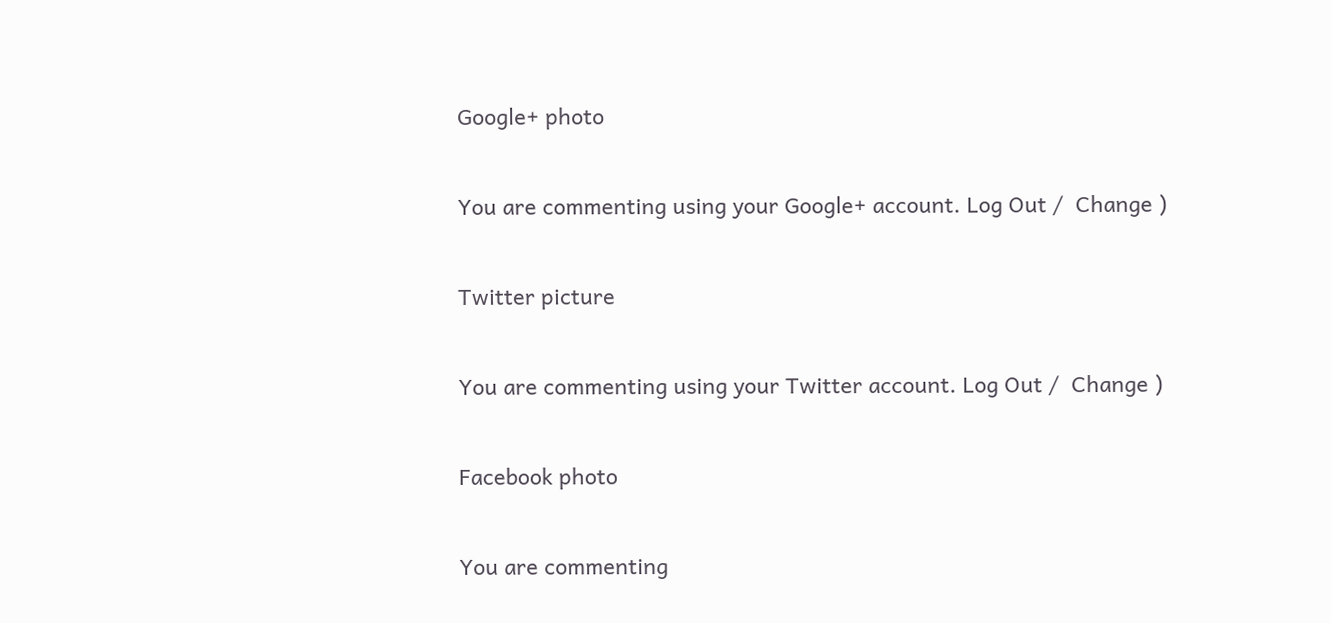Google+ photo

You are commenting using your Google+ account. Log Out /  Change )

Twitter picture

You are commenting using your Twitter account. Log Out /  Change )

Facebook photo

You are commenting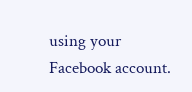using your Facebook account.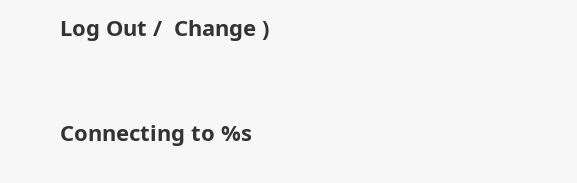Log Out /  Change )


Connecting to %s